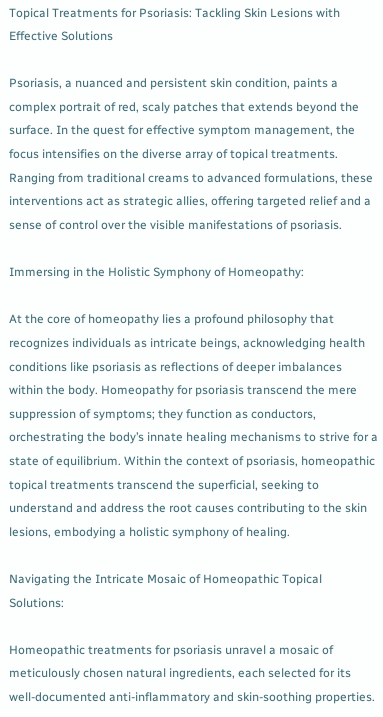Topical Treatments for Psoriasis: Tackling Skin Lesions with Effective Solutions

Psoriasis, a nuanced and persistent skin condition, paints a complex portrait of red, scaly patches that extends beyond the surface. In the quest for effective symptom management, the focus intensifies on the diverse array of topical treatments. Ranging from traditional creams to advanced formulations, these interventions act as strategic allies, offering targeted relief and a sense of control over the visible manifestations of psoriasis.

Immersing in the Holistic Symphony of Homeopathy:

At the core of homeopathy lies a profound philosophy that recognizes individuals as intricate beings, acknowledging health conditions like psoriasis as reflections of deeper imbalances within the body. Homeopathy for psoriasis transcend the mere suppression of symptoms; they function as conductors, orchestrating the body’s innate healing mechanisms to strive for a state of equilibrium. Within the context of psoriasis, homeopathic topical treatments transcend the superficial, seeking to understand and address the root causes contributing to the skin lesions, embodying a holistic symphony of healing.

Navigating the Intricate Mosaic of Homeopathic Topical Solutions:

Homeopathic treatments for psoriasis unravel a mosaic of meticulously chosen natural ingredients, each selected for its well-documented anti-inflammatory and skin-soothing properties.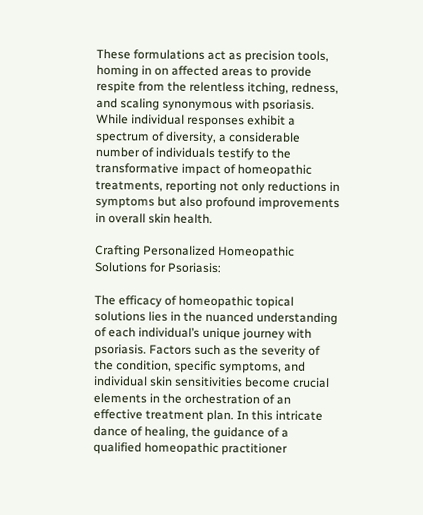These formulations act as precision tools, homing in on affected areas to provide respite from the relentless itching, redness, and scaling synonymous with psoriasis. While individual responses exhibit a spectrum of diversity, a considerable number of individuals testify to the transformative impact of homeopathic treatments, reporting not only reductions in symptoms but also profound improvements in overall skin health.

Crafting Personalized Homeopathic Solutions for Psoriasis:

The efficacy of homeopathic topical solutions lies in the nuanced understanding of each individual’s unique journey with psoriasis. Factors such as the severity of the condition, specific symptoms, and individual skin sensitivities become crucial elements in the orchestration of an effective treatment plan. In this intricate dance of healing, the guidance of a qualified homeopathic practitioner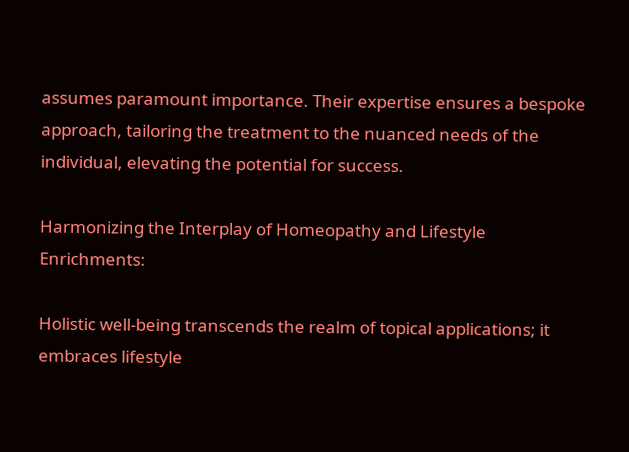assumes paramount importance. Their expertise ensures a bespoke approach, tailoring the treatment to the nuanced needs of the individual, elevating the potential for success.

Harmonizing the Interplay of Homeopathy and Lifestyle Enrichments:

Holistic well-being transcends the realm of topical applications; it embraces lifestyle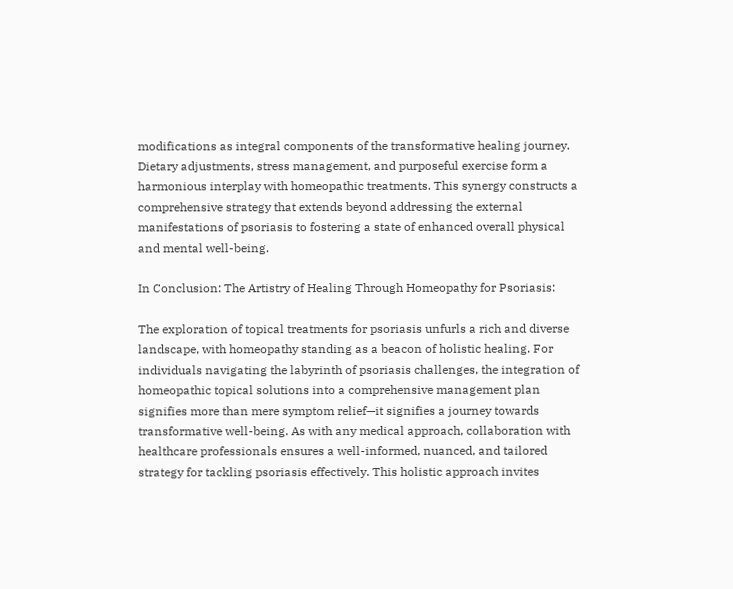modifications as integral components of the transformative healing journey. Dietary adjustments, stress management, and purposeful exercise form a harmonious interplay with homeopathic treatments. This synergy constructs a comprehensive strategy that extends beyond addressing the external manifestations of psoriasis to fostering a state of enhanced overall physical and mental well-being.

In Conclusion: The Artistry of Healing Through Homeopathy for Psoriasis:

The exploration of topical treatments for psoriasis unfurls a rich and diverse landscape, with homeopathy standing as a beacon of holistic healing. For individuals navigating the labyrinth of psoriasis challenges, the integration of homeopathic topical solutions into a comprehensive management plan signifies more than mere symptom relief—it signifies a journey towards transformative well-being. As with any medical approach, collaboration with healthcare professionals ensures a well-informed, nuanced, and tailored strategy for tackling psoriasis effectively. This holistic approach invites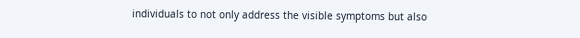individuals to not only address the visible symptoms but also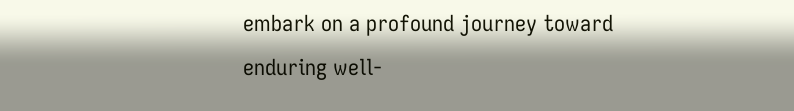embark on a profound journey toward enduring well-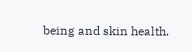being and skin health.